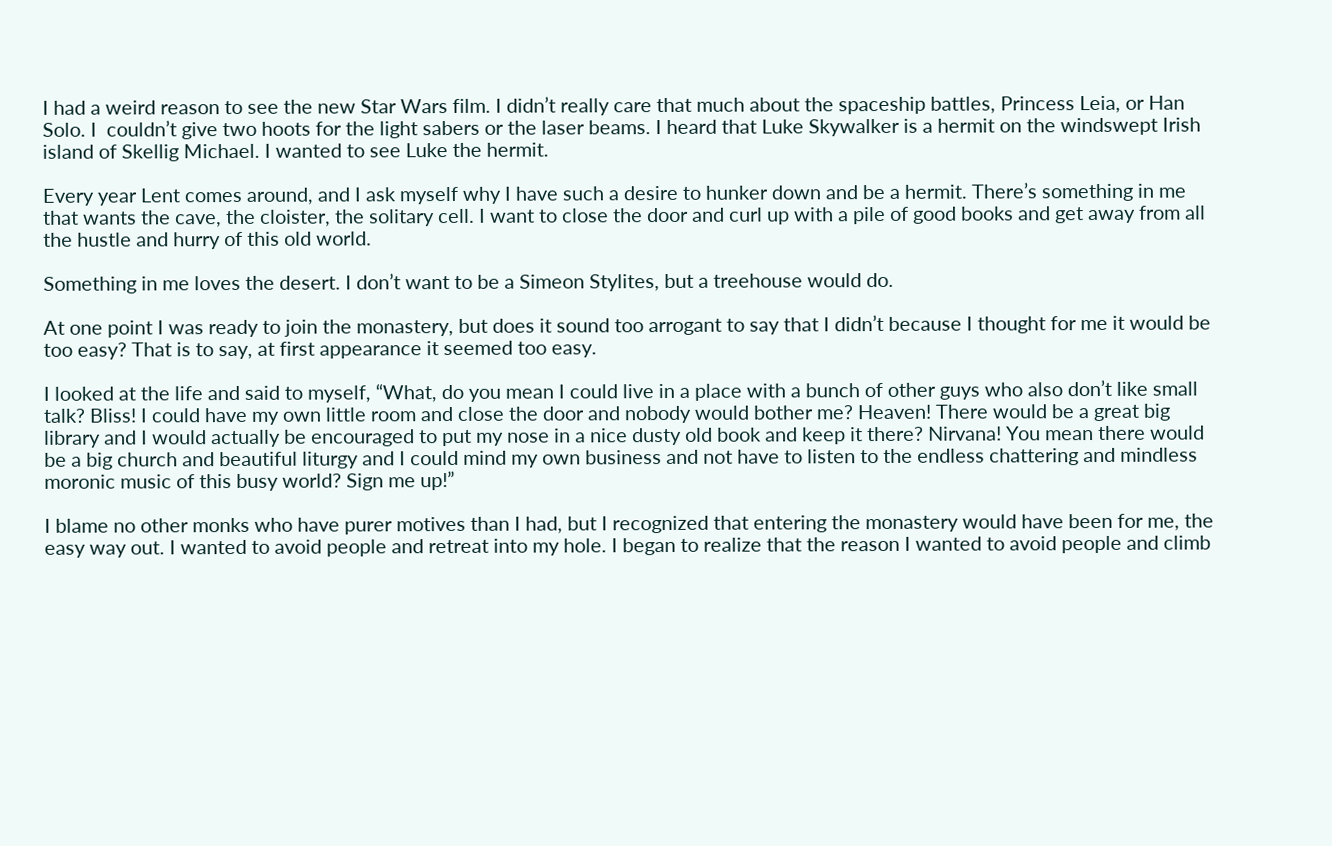I had a weird reason to see the new Star Wars film. I didn’t really care that much about the spaceship battles, Princess Leia, or Han Solo. I  couldn’t give two hoots for the light sabers or the laser beams. I heard that Luke Skywalker is a hermit on the windswept Irish island of Skellig Michael. I wanted to see Luke the hermit.

Every year Lent comes around, and I ask myself why I have such a desire to hunker down and be a hermit. There’s something in me that wants the cave, the cloister, the solitary cell. I want to close the door and curl up with a pile of good books and get away from all the hustle and hurry of this old world.

Something in me loves the desert. I don’t want to be a Simeon Stylites, but a treehouse would do.

At one point I was ready to join the monastery, but does it sound too arrogant to say that I didn’t because I thought for me it would be too easy? That is to say, at first appearance it seemed too easy.

I looked at the life and said to myself, “What, do you mean I could live in a place with a bunch of other guys who also don’t like small talk? Bliss! I could have my own little room and close the door and nobody would bother me? Heaven! There would be a great big library and I would actually be encouraged to put my nose in a nice dusty old book and keep it there? Nirvana! You mean there would be a big church and beautiful liturgy and I could mind my own business and not have to listen to the endless chattering and mindless moronic music of this busy world? Sign me up!”

I blame no other monks who have purer motives than I had, but I recognized that entering the monastery would have been for me, the easy way out. I wanted to avoid people and retreat into my hole. I began to realize that the reason I wanted to avoid people and climb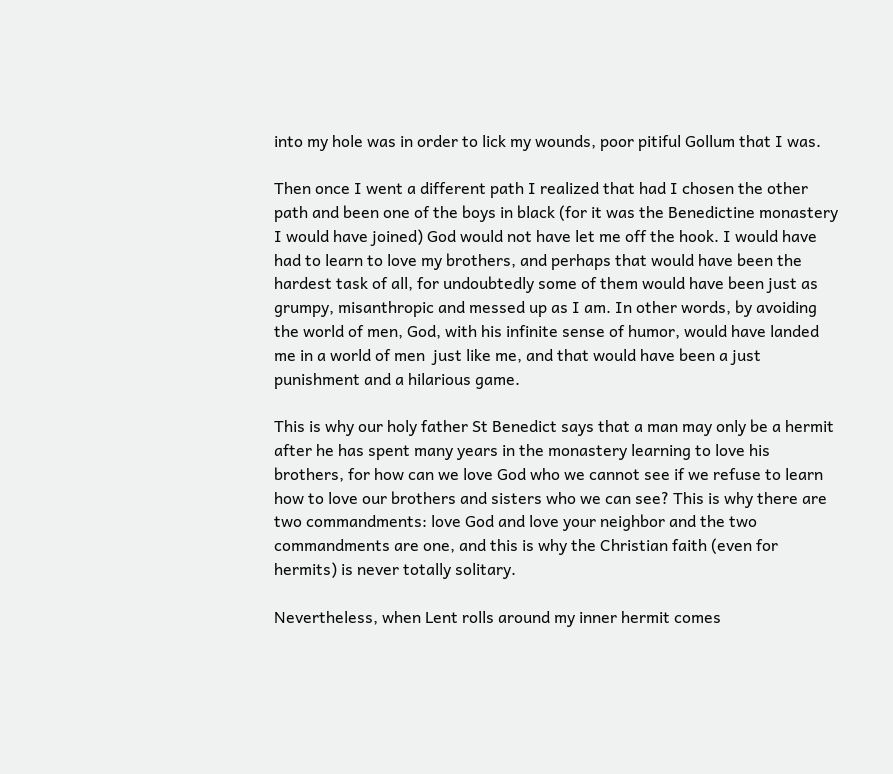into my hole was in order to lick my wounds, poor pitiful Gollum that I was.

Then once I went a different path I realized that had I chosen the other path and been one of the boys in black (for it was the Benedictine monastery I would have joined) God would not have let me off the hook. I would have had to learn to love my brothers, and perhaps that would have been the hardest task of all, for undoubtedly some of them would have been just as grumpy, misanthropic and messed up as I am. In other words, by avoiding the world of men, God, with his infinite sense of humor, would have landed me in a world of men  just like me, and that would have been a just punishment and a hilarious game.

This is why our holy father St Benedict says that a man may only be a hermit after he has spent many years in the monastery learning to love his brothers, for how can we love God who we cannot see if we refuse to learn how to love our brothers and sisters who we can see? This is why there are two commandments: love God and love your neighbor and the two commandments are one, and this is why the Christian faith (even for hermits) is never totally solitary.

Nevertheless, when Lent rolls around my inner hermit comes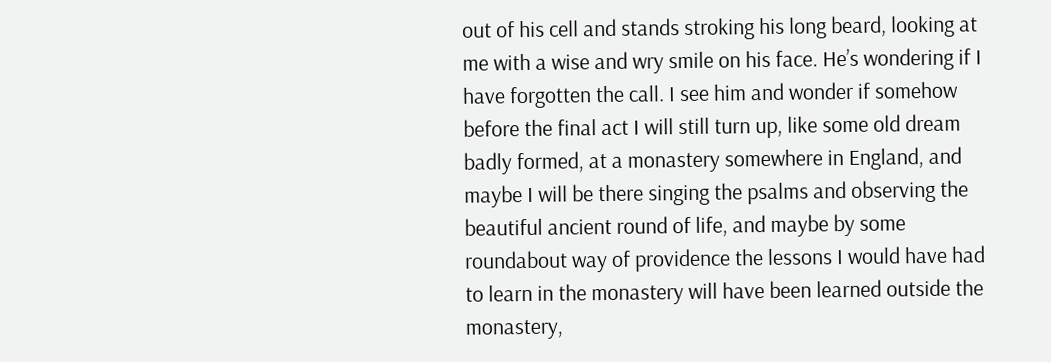out of his cell and stands stroking his long beard, looking at me with a wise and wry smile on his face. He’s wondering if I have forgotten the call. I see him and wonder if somehow before the final act I will still turn up, like some old dream badly formed, at a monastery somewhere in England, and maybe I will be there singing the psalms and observing the beautiful ancient round of life, and maybe by some roundabout way of providence the lessons I would have had to learn in the monastery will have been learned outside the monastery,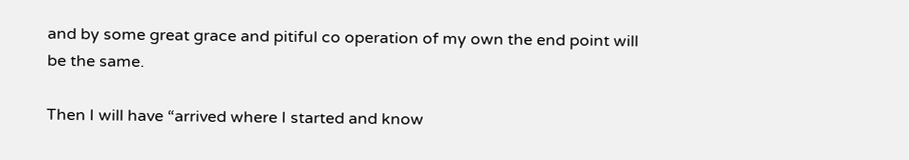and by some great grace and pitiful co operation of my own the end point will be the same.

Then I will have “arrived where I started and know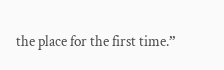the place for the first time.”